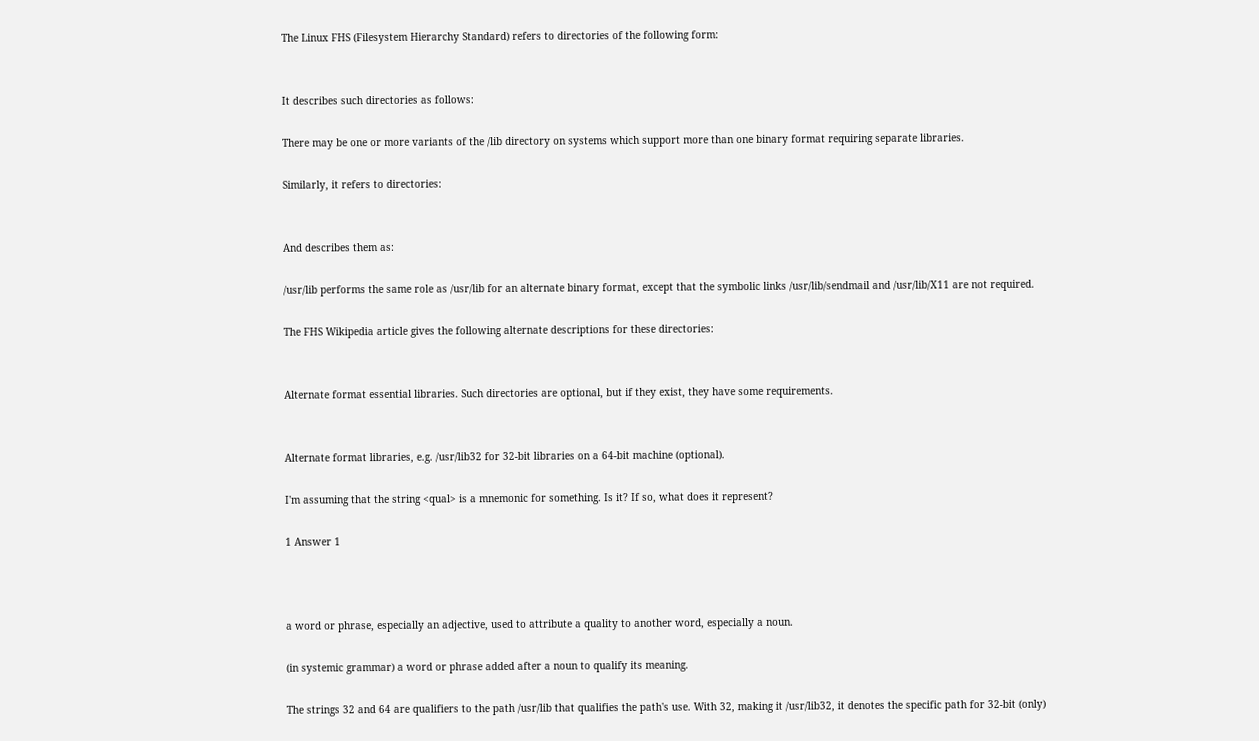The Linux FHS (Filesystem Hierarchy Standard) refers to directories of the following form:


It describes such directories as follows:

There may be one or more variants of the /lib directory on systems which support more than one binary format requiring separate libraries.

Similarly, it refers to directories:


And describes them as:

/usr/lib performs the same role as /usr/lib for an alternate binary format, except that the symbolic links /usr/lib/sendmail and /usr/lib/X11 are not required.

The FHS Wikipedia article gives the following alternate descriptions for these directories:


Alternate format essential libraries. Such directories are optional, but if they exist, they have some requirements.


Alternate format libraries, e.g. /usr/lib32 for 32-bit libraries on a 64-bit machine (optional).

I'm assuming that the string <qual> is a mnemonic for something. Is it? If so, what does it represent?

1 Answer 1



a word or phrase, especially an adjective, used to attribute a quality to another word, especially a noun.

(in systemic grammar) a word or phrase added after a noun to qualify its meaning.

The strings 32 and 64 are qualifiers to the path /usr/lib that qualifies the path's use. With 32, making it /usr/lib32, it denotes the specific path for 32-bit (only)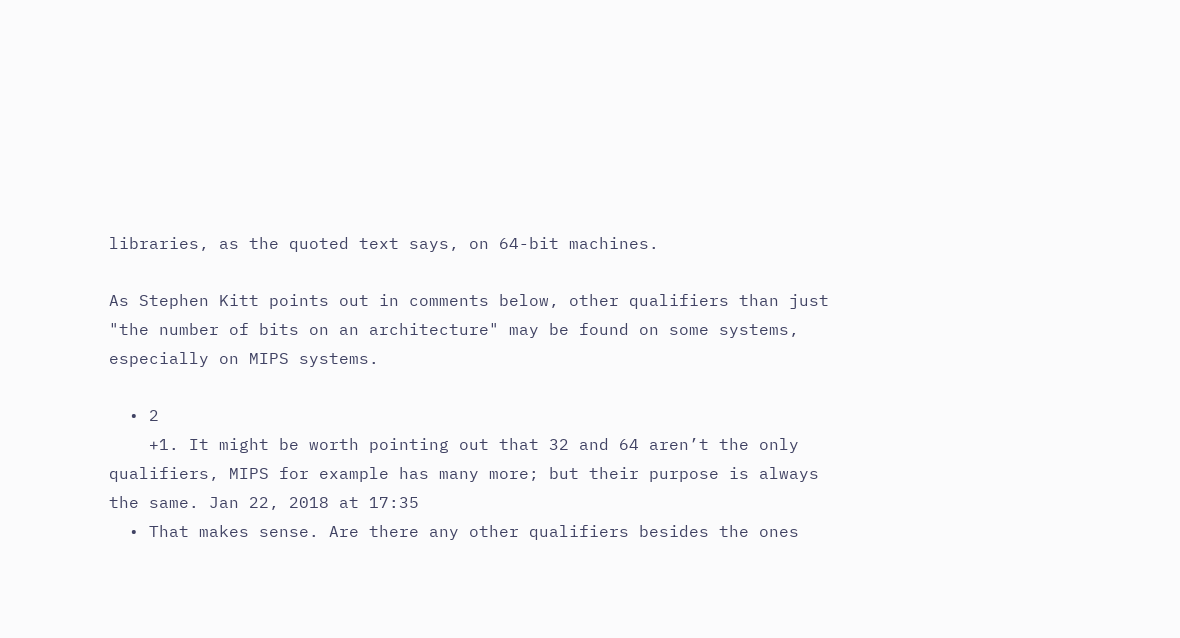libraries, as the quoted text says, on 64-bit machines.

As Stephen Kitt points out in comments below, other qualifiers than just "the number of bits on an architecture" may be found on some systems, especially on MIPS systems.

  • 2
    +1. It might be worth pointing out that 32 and 64 aren’t the only qualifiers, MIPS for example has many more; but their purpose is always the same. Jan 22, 2018 at 17:35
  • That makes sense. Are there any other qualifiers besides the ones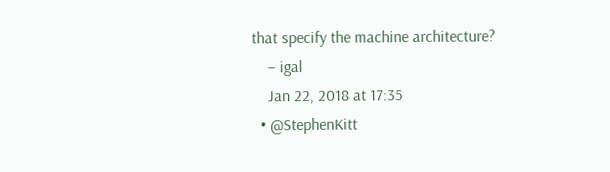that specify the machine architecture?
    – igal
    Jan 22, 2018 at 17:35
  • @StephenKitt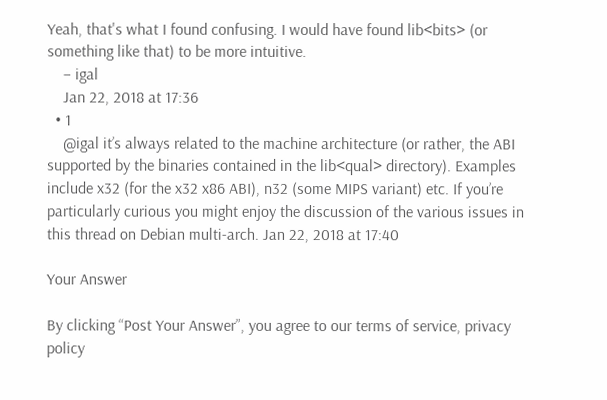Yeah, that's what I found confusing. I would have found lib<bits> (or something like that) to be more intuitive.
    – igal
    Jan 22, 2018 at 17:36
  • 1
    @igal it’s always related to the machine architecture (or rather, the ABI supported by the binaries contained in the lib<qual> directory). Examples include x32 (for the x32 x86 ABI), n32 (some MIPS variant) etc. If you’re particularly curious you might enjoy the discussion of the various issues in this thread on Debian multi-arch. Jan 22, 2018 at 17:40

Your Answer

By clicking “Post Your Answer”, you agree to our terms of service, privacy policy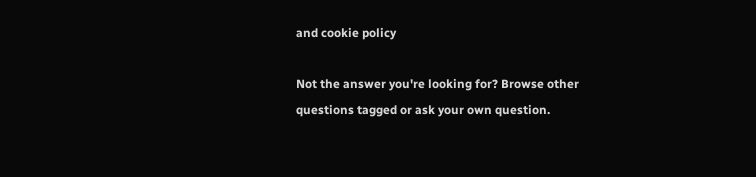and cookie policy

Not the answer you're looking for? Browse other questions tagged or ask your own question.